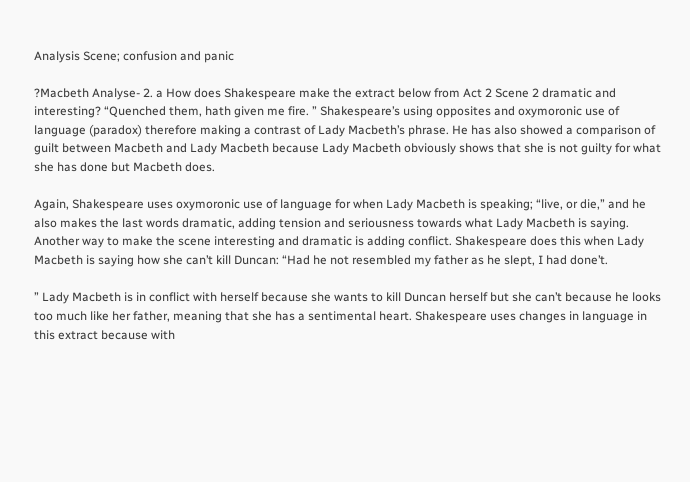Analysis Scene; confusion and panic

?Macbeth Analyse- 2. a How does Shakespeare make the extract below from Act 2 Scene 2 dramatic and interesting? “Quenched them, hath given me fire. ” Shakespeare’s using opposites and oxymoronic use of language (paradox) therefore making a contrast of Lady Macbeth’s phrase. He has also showed a comparison of guilt between Macbeth and Lady Macbeth because Lady Macbeth obviously shows that she is not guilty for what she has done but Macbeth does.

Again, Shakespeare uses oxymoronic use of language for when Lady Macbeth is speaking; “live, or die,” and he also makes the last words dramatic, adding tension and seriousness towards what Lady Macbeth is saying. Another way to make the scene interesting and dramatic is adding conflict. Shakespeare does this when Lady Macbeth is saying how she can’t kill Duncan: “Had he not resembled my father as he slept, I had done’t.

” Lady Macbeth is in conflict with herself because she wants to kill Duncan herself but she can’t because he looks too much like her father, meaning that she has a sentimental heart. Shakespeare uses changes in language in this extract because with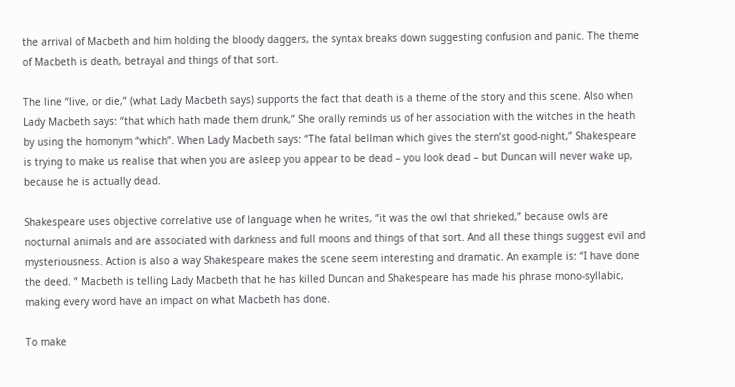the arrival of Macbeth and him holding the bloody daggers, the syntax breaks down suggesting confusion and panic. The theme of Macbeth is death, betrayal and things of that sort.

The line “live, or die,” (what Lady Macbeth says) supports the fact that death is a theme of the story and this scene. Also when Lady Macbeth says: “that which hath made them drunk,” She orally reminds us of her association with the witches in the heath by using the homonym “which”. When Lady Macbeth says: “The fatal bellman which gives the stern’st good-night,” Shakespeare is trying to make us realise that when you are asleep you appear to be dead – you look dead – but Duncan will never wake up, because he is actually dead.

Shakespeare uses objective correlative use of language when he writes, “it was the owl that shrieked,” because owls are nocturnal animals and are associated with darkness and full moons and things of that sort. And all these things suggest evil and mysteriousness. Action is also a way Shakespeare makes the scene seem interesting and dramatic. An example is: “I have done the deed. ” Macbeth is telling Lady Macbeth that he has killed Duncan and Shakespeare has made his phrase mono-syllabic, making every word have an impact on what Macbeth has done.

To make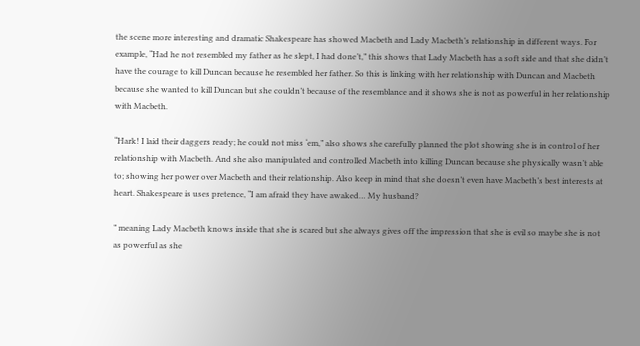the scene more interesting and dramatic Shakespeare has showed Macbeth and Lady Macbeth’s relationship in different ways. For example, “Had he not resembled my father as he slept, I had done’t,” this shows that Lady Macbeth has a soft side and that she didn’t have the courage to kill Duncan because he resembled her father. So this is linking with her relationship with Duncan and Macbeth because she wanted to kill Duncan but she couldn’t because of the resemblance and it shows she is not as powerful in her relationship with Macbeth.

“Hark! I laid their daggers ready; he could not miss ‘em,” also shows she carefully planned the plot showing she is in control of her relationship with Macbeth. And she also manipulated and controlled Macbeth into killing Duncan because she physically wasn’t able to; showing her power over Macbeth and their relationship. Also keep in mind that she doesn’t even have Macbeth’s best interests at heart. Shakespeare is uses pretence, “I am afraid they have awaked… My husband?

” meaning Lady Macbeth knows inside that she is scared but she always gives off the impression that she is evil so maybe she is not as powerful as she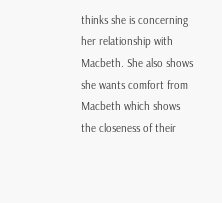thinks she is concerning her relationship with Macbeth. She also shows she wants comfort from Macbeth which shows the closeness of their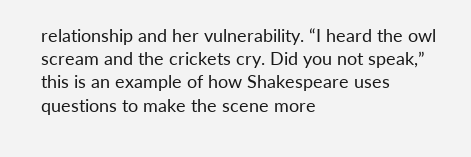relationship and her vulnerability. “I heard the owl scream and the crickets cry. Did you not speak,” this is an example of how Shakespeare uses questions to make the scene more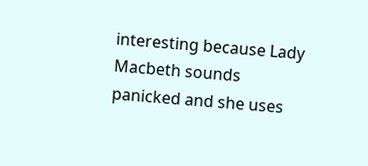interesting because Lady Macbeth sounds panicked and she uses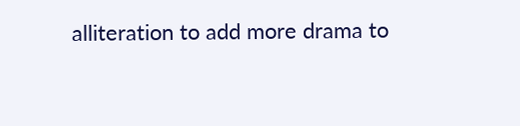alliteration to add more drama to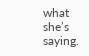what she’s saying.